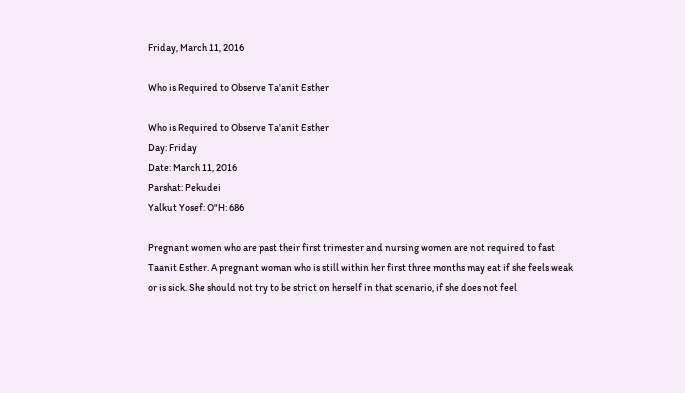Friday, March 11, 2016

Who is Required to Observe Ta'anit Esther

Who is Required to Observe Ta'anit Esther
Day: Friday
Date: March 11, 2016
Parshat: Pekudei
Yalkut Yosef: O"H: 686

Pregnant women who are past their first trimester and nursing women are not required to fast Taanit Esther. A pregnant woman who is still within her first three months may eat if she feels weak or is sick. She should not try to be strict on herself in that scenario, if she does not feel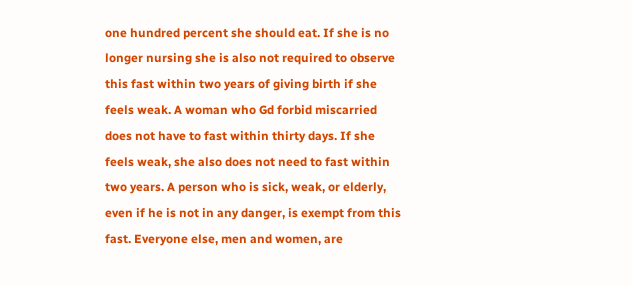one hundred percent she should eat. If she is no longer nursing she is also not required to observe this fast within two years of giving birth if she feels weak. A woman who Gd forbid miscarried does not have to fast within thirty days. If she feels weak, she also does not need to fast within two years. A person who is sick, weak, or elderly, even if he is not in any danger, is exempt from this fast. Everyone else, men and women, are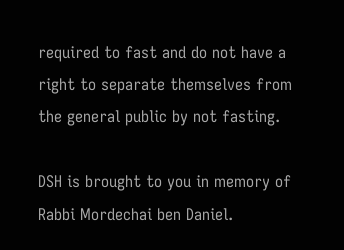required to fast and do not have a right to separate themselves from the general public by not fasting.

DSH is brought to you in memory of Rabbi Mordechai ben Daniel.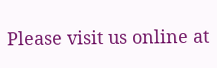Please visit us online at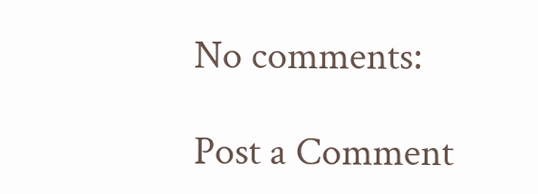No comments:

Post a Comment